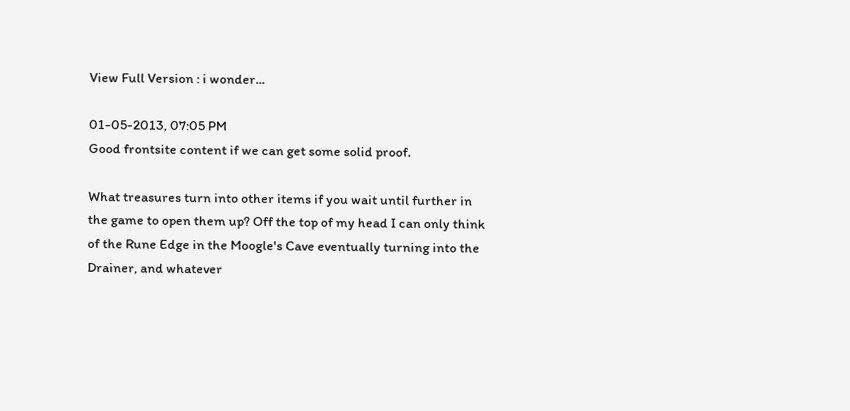View Full Version : i wonder...

01-05-2013, 07:05 PM
Good frontsite content if we can get some solid proof.

What treasures turn into other items if you wait until further in the game to open them up? Off the top of my head I can only think of the Rune Edge in the Moogle's Cave eventually turning into the Drainer, and whatever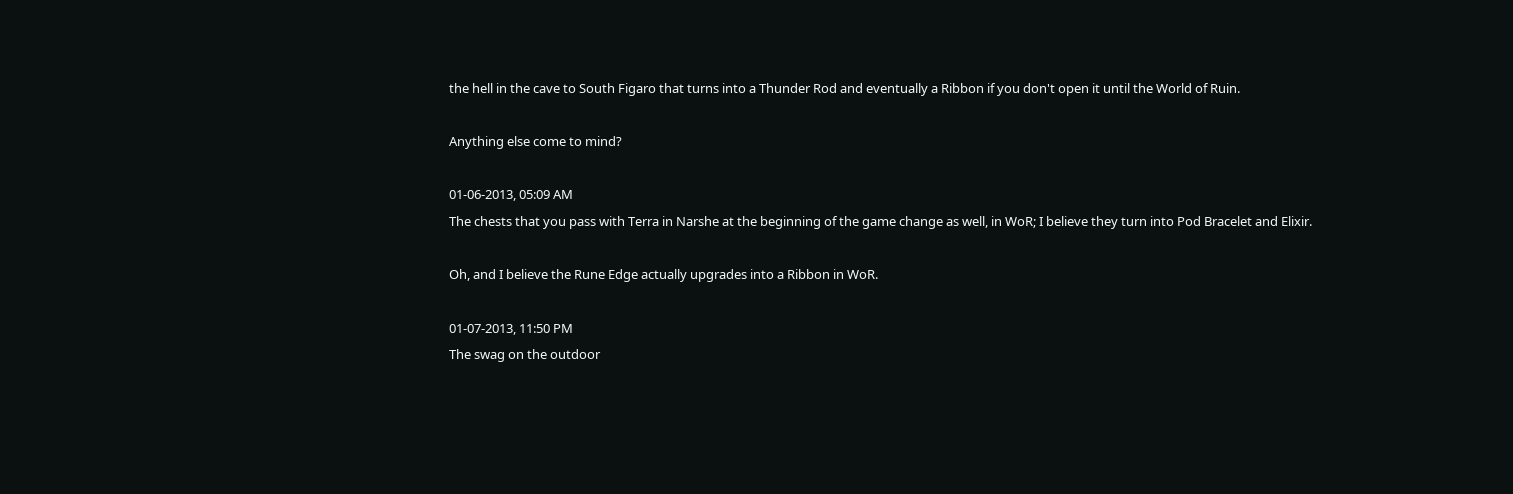the hell in the cave to South Figaro that turns into a Thunder Rod and eventually a Ribbon if you don't open it until the World of Ruin.

Anything else come to mind?

01-06-2013, 05:09 AM
The chests that you pass with Terra in Narshe at the beginning of the game change as well, in WoR; I believe they turn into Pod Bracelet and Elixir.

Oh, and I believe the Rune Edge actually upgrades into a Ribbon in WoR.

01-07-2013, 11:50 PM
The swag on the outdoor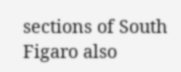sections of South Figaro also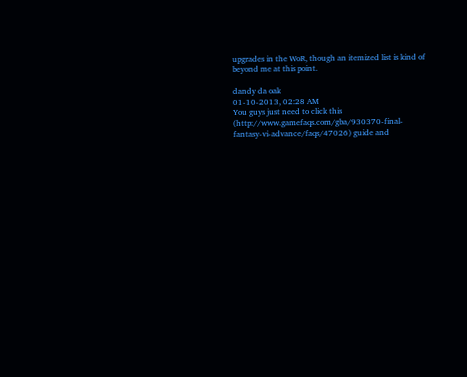upgrades in the WoR, though an itemized list is kind of beyond me at this point.

dandy da oak
01-10-2013, 02:28 AM
You guys just need to click this (http://www.gamefaqs.com/gba/930370-final-fantasy-vi-advance/faqs/47026) guide and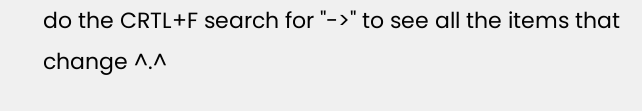do the CRTL+F search for "->" to see all the items that change ^.^